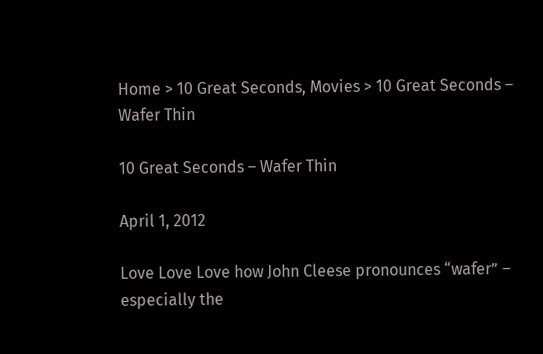Home > 10 Great Seconds, Movies > 10 Great Seconds – Wafer Thin

10 Great Seconds – Wafer Thin

April 1, 2012

Love Love Love how John Cleese pronounces “wafer” – especially the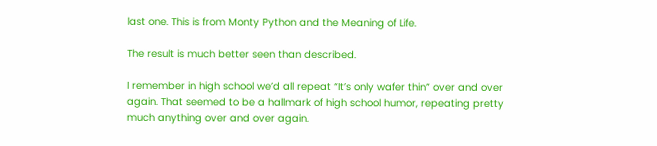last one. This is from Monty Python and the Meaning of Life.

The result is much better seen than described.

I remember in high school we’d all repeat “It’s only wafer thin” over and over again. That seemed to be a hallmark of high school humor, repeating pretty much anything over and over again.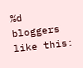%d bloggers like this: